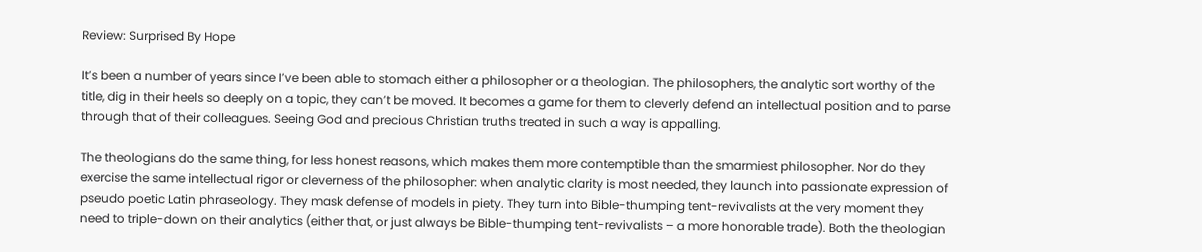Review: Surprised By Hope

It’s been a number of years since I’ve been able to stomach either a philosopher or a theologian. The philosophers, the analytic sort worthy of the title, dig in their heels so deeply on a topic, they can’t be moved. It becomes a game for them to cleverly defend an intellectual position and to parse through that of their colleagues. Seeing God and precious Christian truths treated in such a way is appalling.

The theologians do the same thing, for less honest reasons, which makes them more contemptible than the smarmiest philosopher. Nor do they exercise the same intellectual rigor or cleverness of the philosopher: when analytic clarity is most needed, they launch into passionate expression of pseudo poetic Latin phraseology. They mask defense of models in piety. They turn into Bible-thumping tent-revivalists at the very moment they need to triple-down on their analytics (either that, or just always be Bible-thumping tent-revivalists – a more honorable trade). Both the theologian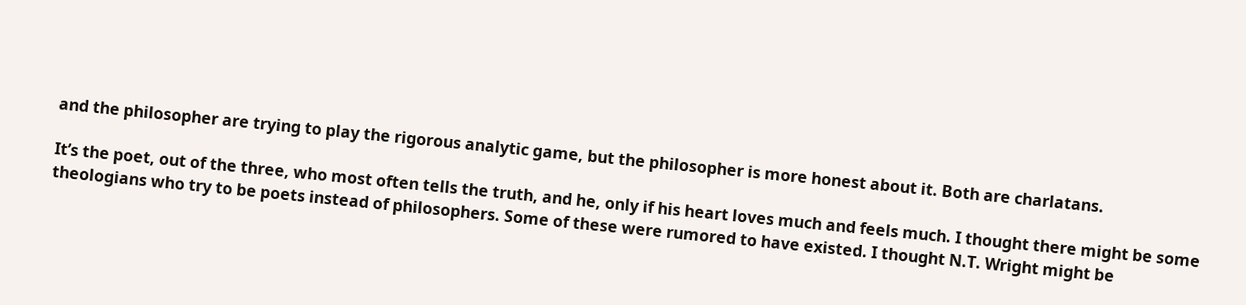and the philosopher are trying to play the rigorous analytic game, but the philosopher is more honest about it. Both are charlatans.

It’s the poet, out of the three, who most often tells the truth, and he, only if his heart loves much and feels much. I thought there might be some theologians who try to be poets instead of philosophers. Some of these were rumored to have existed. I thought N.T. Wright might be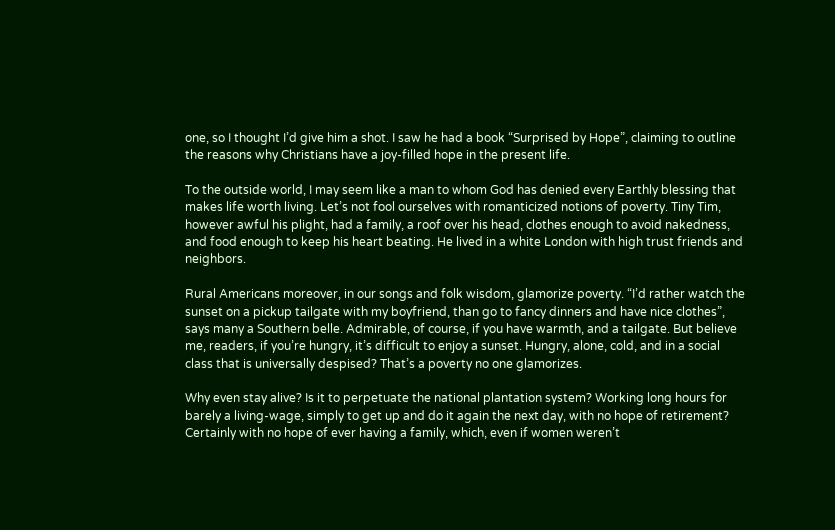one, so I thought I’d give him a shot. I saw he had a book “Surprised by Hope”, claiming to outline the reasons why Christians have a joy-filled hope in the present life.

To the outside world, I may seem like a man to whom God has denied every Earthly blessing that makes life worth living. Let’s not fool ourselves with romanticized notions of poverty. Tiny Tim, however awful his plight, had a family, a roof over his head, clothes enough to avoid nakedness, and food enough to keep his heart beating. He lived in a white London with high trust friends and neighbors.

Rural Americans moreover, in our songs and folk wisdom, glamorize poverty. “I’d rather watch the sunset on a pickup tailgate with my boyfriend, than go to fancy dinners and have nice clothes”, says many a Southern belle. Admirable, of course, if you have warmth, and a tailgate. But believe me, readers, if you’re hungry, it’s difficult to enjoy a sunset. Hungry, alone, cold, and in a social class that is universally despised? That’s a poverty no one glamorizes.

Why even stay alive? Is it to perpetuate the national plantation system? Working long hours for barely a living-wage, simply to get up and do it again the next day, with no hope of retirement? Certainly with no hope of ever having a family, which, even if women weren’t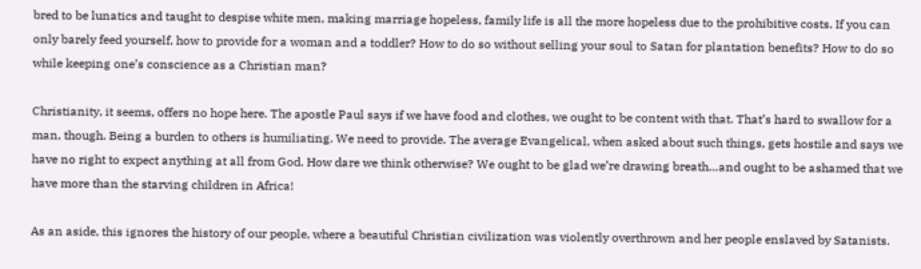bred to be lunatics and taught to despise white men, making marriage hopeless, family life is all the more hopeless due to the prohibitive costs. If you can only barely feed yourself, how to provide for a woman and a toddler? How to do so without selling your soul to Satan for plantation benefits? How to do so while keeping one’s conscience as a Christian man?

Christianity, it seems, offers no hope here. The apostle Paul says if we have food and clothes, we ought to be content with that. That’s hard to swallow for a man, though. Being a burden to others is humiliating. We need to provide. The average Evangelical, when asked about such things, gets hostile and says we have no right to expect anything at all from God. How dare we think otherwise? We ought to be glad we’re drawing breath…and ought to be ashamed that we have more than the starving children in Africa!

As an aside, this ignores the history of our people, where a beautiful Christian civilization was violently overthrown and her people enslaved by Satanists.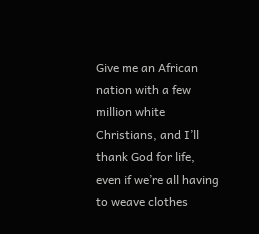Give me an African nation with a few million white Christians, and I’ll thank God for life, even if we’re all having to weave clothes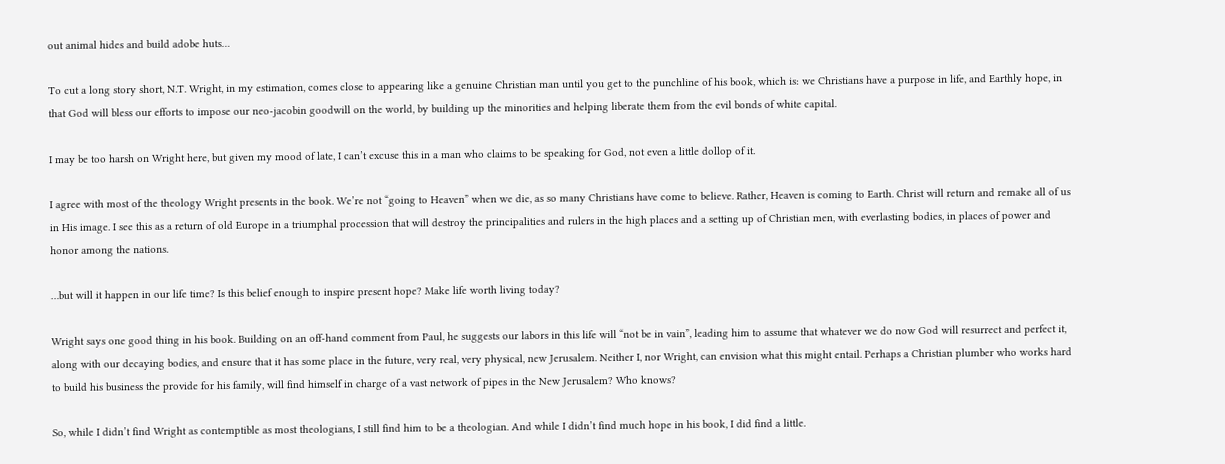out animal hides and build adobe huts…

To cut a long story short, N.T. Wright, in my estimation, comes close to appearing like a genuine Christian man until you get to the punchline of his book, which is: we Christians have a purpose in life, and Earthly hope, in that God will bless our efforts to impose our neo-jacobin goodwill on the world, by building up the minorities and helping liberate them from the evil bonds of white capital.

I may be too harsh on Wright here, but given my mood of late, I can’t excuse this in a man who claims to be speaking for God, not even a little dollop of it.

I agree with most of the theology Wright presents in the book. We’re not “going to Heaven” when we die, as so many Christians have come to believe. Rather, Heaven is coming to Earth. Christ will return and remake all of us in His image. I see this as a return of old Europe in a triumphal procession that will destroy the principalities and rulers in the high places and a setting up of Christian men, with everlasting bodies, in places of power and honor among the nations.

…but will it happen in our life time? Is this belief enough to inspire present hope? Make life worth living today?

Wright says one good thing in his book. Building on an off-hand comment from Paul, he suggests our labors in this life will “not be in vain”, leading him to assume that whatever we do now God will resurrect and perfect it, along with our decaying bodies, and ensure that it has some place in the future, very real, very physical, new Jerusalem. Neither I, nor Wright, can envision what this might entail. Perhaps a Christian plumber who works hard to build his business the provide for his family, will find himself in charge of a vast network of pipes in the New Jerusalem? Who knows?

So, while I didn’t find Wright as contemptible as most theologians, I still find him to be a theologian. And while I didn’t find much hope in his book, I did find a little.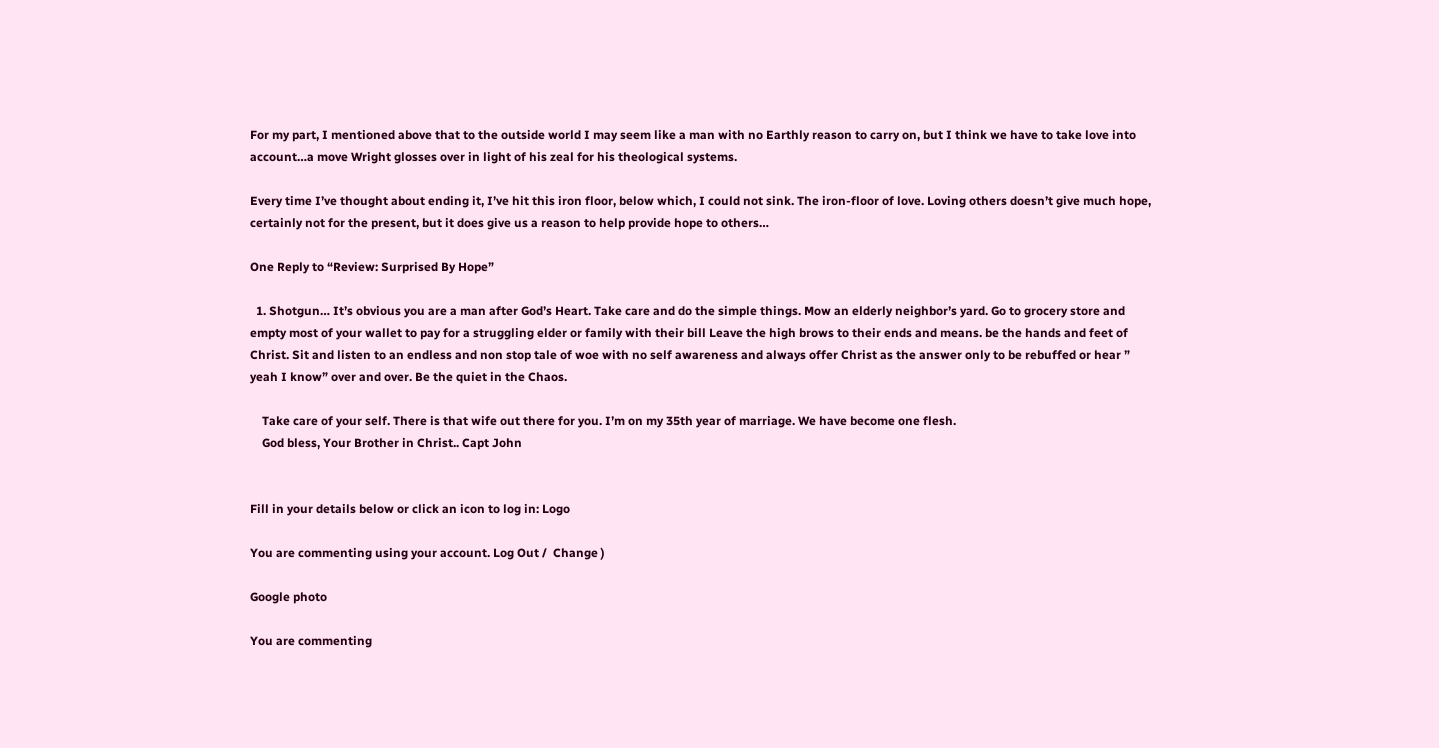For my part, I mentioned above that to the outside world I may seem like a man with no Earthly reason to carry on, but I think we have to take love into account…a move Wright glosses over in light of his zeal for his theological systems.

Every time I’ve thought about ending it, I’ve hit this iron floor, below which, I could not sink. The iron-floor of love. Loving others doesn’t give much hope, certainly not for the present, but it does give us a reason to help provide hope to others…

One Reply to “Review: Surprised By Hope”

  1. Shotgun… It’s obvious you are a man after God’s Heart. Take care and do the simple things. Mow an elderly neighbor’s yard. Go to grocery store and empty most of your wallet to pay for a struggling elder or family with their bill Leave the high brows to their ends and means. be the hands and feet of Christ. Sit and listen to an endless and non stop tale of woe with no self awareness and always offer Christ as the answer only to be rebuffed or hear ” yeah I know” over and over. Be the quiet in the Chaos.

    Take care of your self. There is that wife out there for you. I’m on my 35th year of marriage. We have become one flesh.
    God bless, Your Brother in Christ.. Capt John


Fill in your details below or click an icon to log in: Logo

You are commenting using your account. Log Out /  Change )

Google photo

You are commenting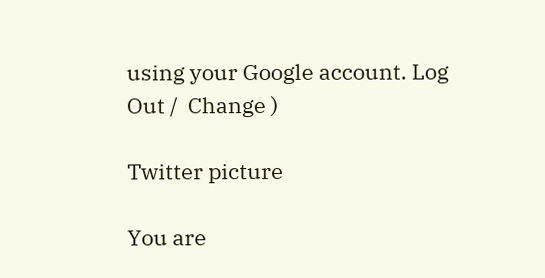using your Google account. Log Out /  Change )

Twitter picture

You are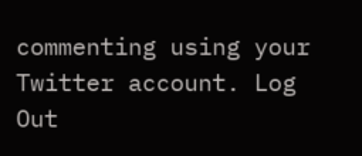commenting using your Twitter account. Log Out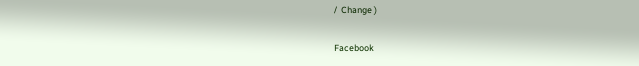/  Change )

Facebook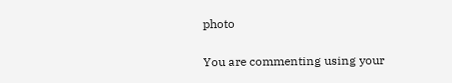photo

You are commenting using your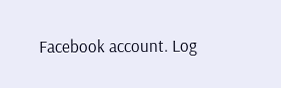Facebook account. Log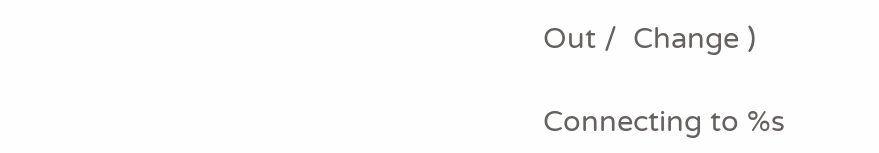Out /  Change )

Connecting to %s